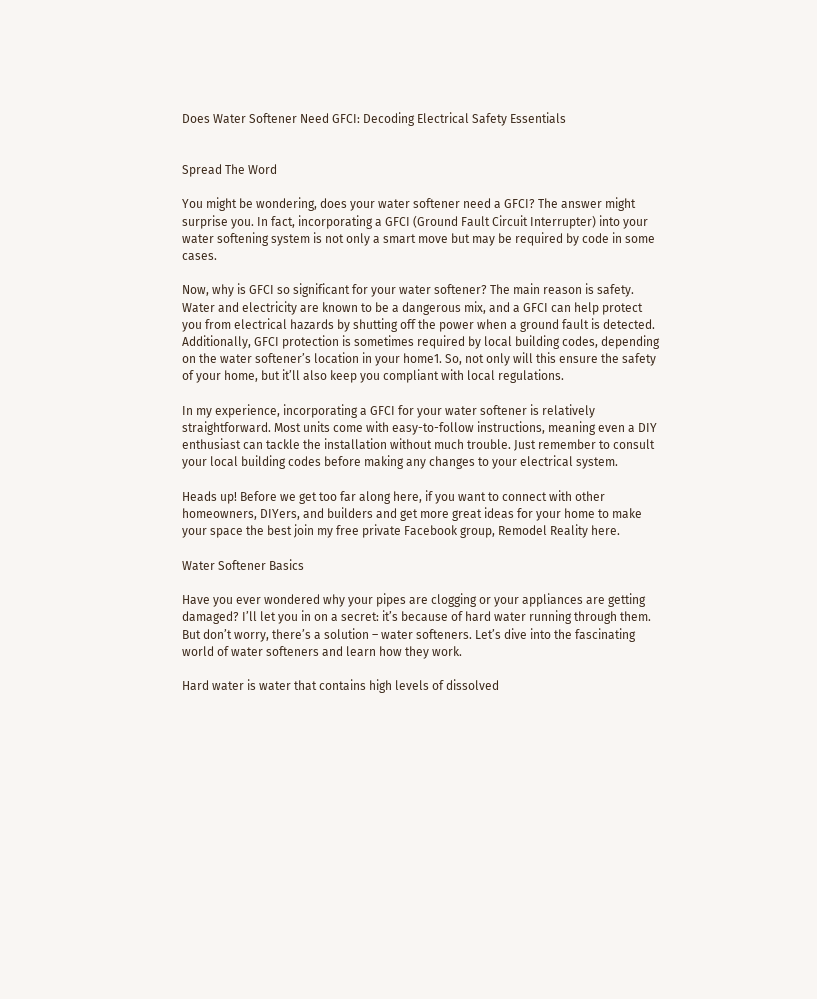Does Water Softener Need GFCI: Decoding Electrical Safety Essentials


Spread The Word

You might be wondering, does your water softener need a GFCI? The answer might surprise you. In fact, incorporating a GFCI (Ground Fault Circuit Interrupter) into your water softening system is not only a smart move but may be required by code in some cases.

Now, why is GFCI so significant for your water softener? The main reason is safety. Water and electricity are known to be a dangerous mix, and a GFCI can help protect you from electrical hazards by shutting off the power when a ground fault is detected. Additionally, GFCI protection is sometimes required by local building codes, depending on the water softener’s location in your home1. So, not only will this ensure the safety of your home, but it’ll also keep you compliant with local regulations.

In my experience, incorporating a GFCI for your water softener is relatively straightforward. Most units come with easy-to-follow instructions, meaning even a DIY enthusiast can tackle the installation without much trouble. Just remember to consult your local building codes before making any changes to your electrical system.

Heads up! Before we get too far along here, if you want to connect with other homeowners, DIYers, and builders and get more great ideas for your home to make your space the best join my free private Facebook group, Remodel Reality here.

Water Softener Basics

Have you ever wondered why your pipes are clogging or your appliances are getting damaged? I’ll let you in on a secret: it’s because of hard water running through them. But don’t worry, there’s a solution – water softeners. Let’s dive into the fascinating world of water softeners and learn how they work.

Hard water is water that contains high levels of dissolved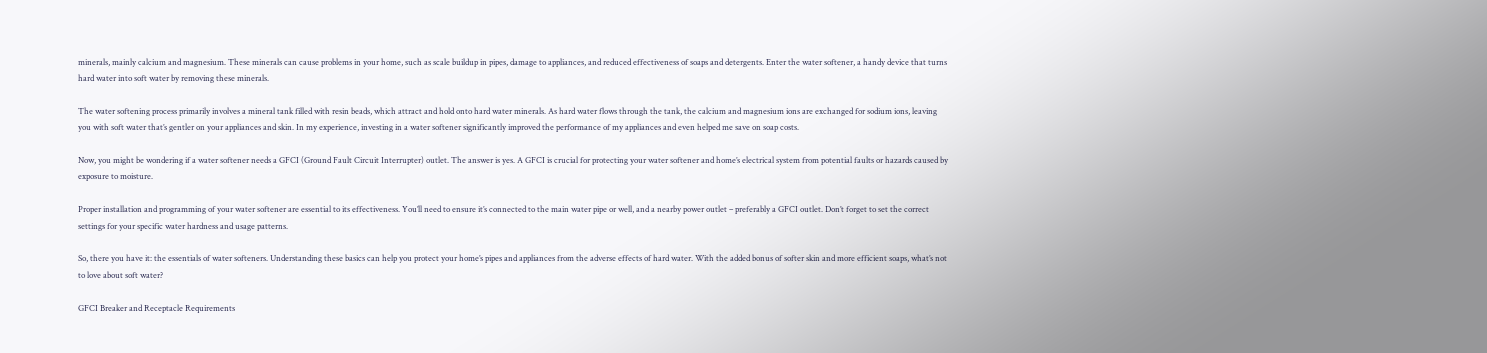minerals, mainly calcium and magnesium. These minerals can cause problems in your home, such as scale buildup in pipes, damage to appliances, and reduced effectiveness of soaps and detergents. Enter the water softener, a handy device that turns hard water into soft water by removing these minerals.

The water softening process primarily involves a mineral tank filled with resin beads, which attract and hold onto hard water minerals. As hard water flows through the tank, the calcium and magnesium ions are exchanged for sodium ions, leaving you with soft water that’s gentler on your appliances and skin. In my experience, investing in a water softener significantly improved the performance of my appliances and even helped me save on soap costs.

Now, you might be wondering if a water softener needs a GFCI (Ground Fault Circuit Interrupter) outlet. The answer is yes. A GFCI is crucial for protecting your water softener and home’s electrical system from potential faults or hazards caused by exposure to moisture.

Proper installation and programming of your water softener are essential to its effectiveness. You’ll need to ensure it’s connected to the main water pipe or well, and a nearby power outlet – preferably a GFCI outlet. Don’t forget to set the correct settings for your specific water hardness and usage patterns.

So, there you have it: the essentials of water softeners. Understanding these basics can help you protect your home’s pipes and appliances from the adverse effects of hard water. With the added bonus of softer skin and more efficient soaps, what’s not to love about soft water?

GFCI Breaker and Receptacle Requirements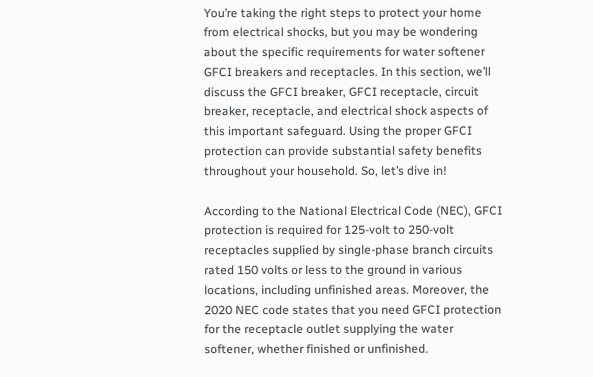You’re taking the right steps to protect your home from electrical shocks, but you may be wondering about the specific requirements for water softener GFCI breakers and receptacles. In this section, we’ll discuss the GFCI breaker, GFCI receptacle, circuit breaker, receptacle, and electrical shock aspects of this important safeguard. Using the proper GFCI protection can provide substantial safety benefits throughout your household. So, let’s dive in!

According to the National Electrical Code (NEC), GFCI protection is required for 125-volt to 250-volt receptacles supplied by single-phase branch circuits rated 150 volts or less to the ground in various locations, including unfinished areas. Moreover, the 2020 NEC code states that you need GFCI protection for the receptacle outlet supplying the water softener, whether finished or unfinished.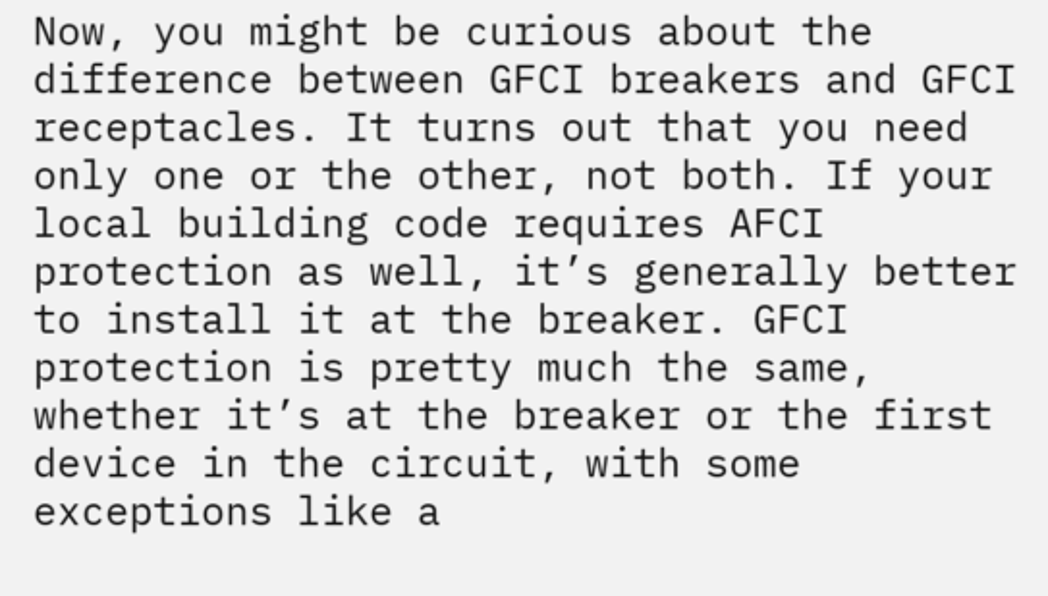Now, you might be curious about the difference between GFCI breakers and GFCI receptacles. It turns out that you need only one or the other, not both. If your local building code requires AFCI protection as well, it’s generally better to install it at the breaker. GFCI protection is pretty much the same, whether it’s at the breaker or the first device in the circuit, with some exceptions like a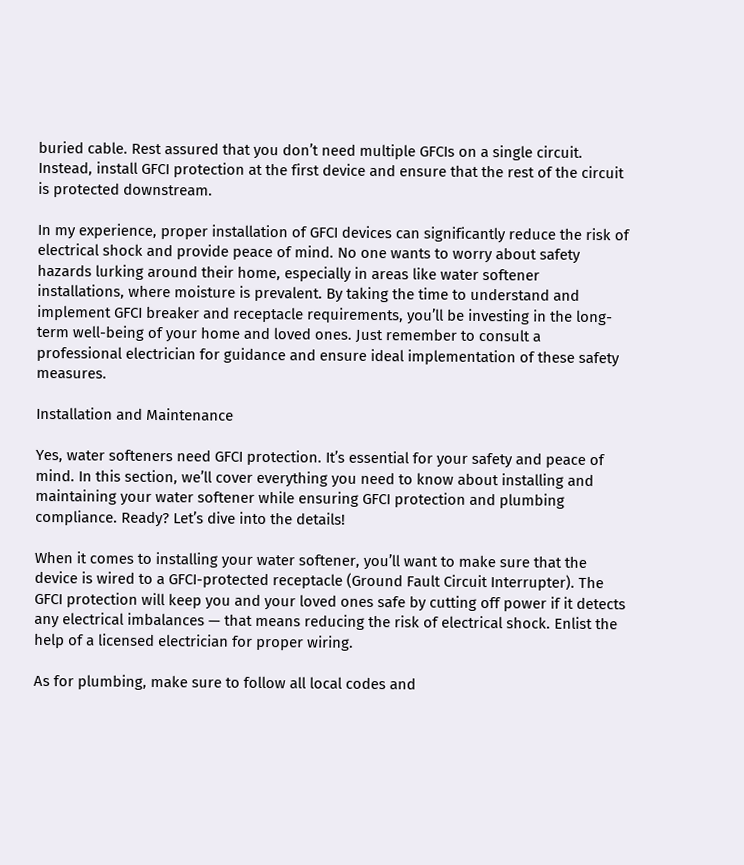buried cable. Rest assured that you don’t need multiple GFCIs on a single circuit. Instead, install GFCI protection at the first device and ensure that the rest of the circuit is protected downstream.

In my experience, proper installation of GFCI devices can significantly reduce the risk of electrical shock and provide peace of mind. No one wants to worry about safety hazards lurking around their home, especially in areas like water softener installations, where moisture is prevalent. By taking the time to understand and implement GFCI breaker and receptacle requirements, you’ll be investing in the long-term well-being of your home and loved ones. Just remember to consult a professional electrician for guidance and ensure ideal implementation of these safety measures.

Installation and Maintenance

Yes, water softeners need GFCI protection. It’s essential for your safety and peace of mind. In this section, we’ll cover everything you need to know about installing and maintaining your water softener while ensuring GFCI protection and plumbing compliance. Ready? Let’s dive into the details!

When it comes to installing your water softener, you’ll want to make sure that the device is wired to a GFCI-protected receptacle (Ground Fault Circuit Interrupter). The GFCI protection will keep you and your loved ones safe by cutting off power if it detects any electrical imbalances — that means reducing the risk of electrical shock. Enlist the help of a licensed electrician for proper wiring.

As for plumbing, make sure to follow all local codes and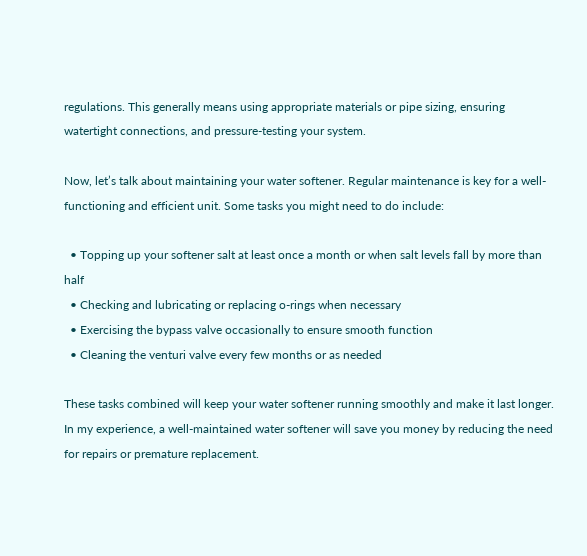regulations. This generally means using appropriate materials or pipe sizing, ensuring watertight connections, and pressure-testing your system.

Now, let’s talk about maintaining your water softener. Regular maintenance is key for a well-functioning and efficient unit. Some tasks you might need to do include:

  • Topping up your softener salt at least once a month or when salt levels fall by more than half
  • Checking and lubricating or replacing o-rings when necessary
  • Exercising the bypass valve occasionally to ensure smooth function
  • Cleaning the venturi valve every few months or as needed

These tasks combined will keep your water softener running smoothly and make it last longer. In my experience, a well-maintained water softener will save you money by reducing the need for repairs or premature replacement.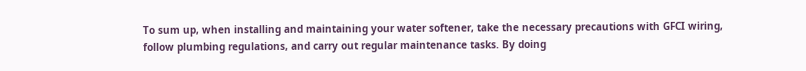To sum up, when installing and maintaining your water softener, take the necessary precautions with GFCI wiring, follow plumbing regulations, and carry out regular maintenance tasks. By doing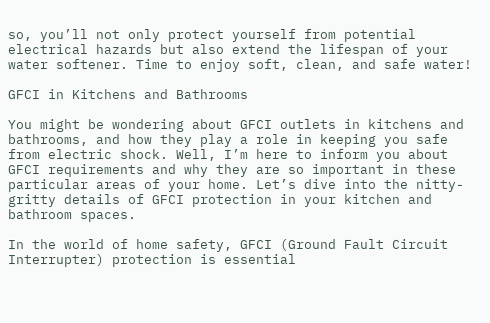so, you’ll not only protect yourself from potential electrical hazards but also extend the lifespan of your water softener. Time to enjoy soft, clean, and safe water!

GFCI in Kitchens and Bathrooms

You might be wondering about GFCI outlets in kitchens and bathrooms, and how they play a role in keeping you safe from electric shock. Well, I’m here to inform you about GFCI requirements and why they are so important in these particular areas of your home. Let’s dive into the nitty-gritty details of GFCI protection in your kitchen and bathroom spaces.

In the world of home safety, GFCI (Ground Fault Circuit Interrupter) protection is essential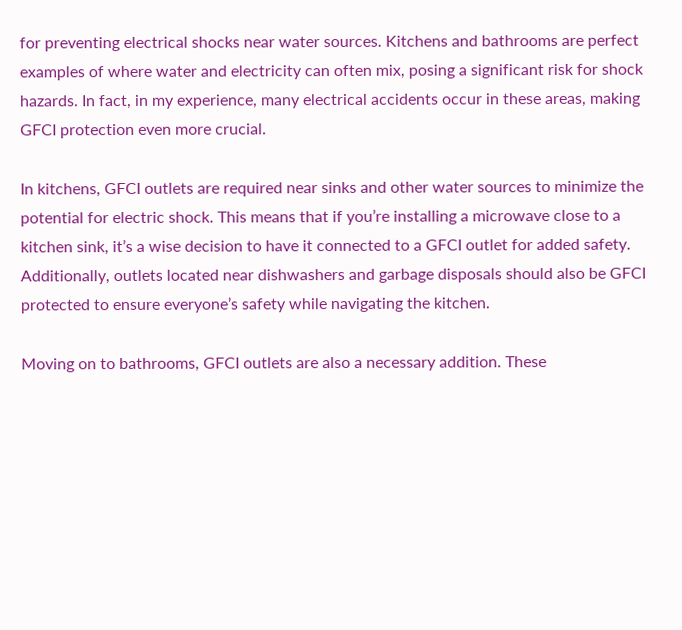for preventing electrical shocks near water sources. Kitchens and bathrooms are perfect examples of where water and electricity can often mix, posing a significant risk for shock hazards. In fact, in my experience, many electrical accidents occur in these areas, making GFCI protection even more crucial.

In kitchens, GFCI outlets are required near sinks and other water sources to minimize the potential for electric shock. This means that if you’re installing a microwave close to a kitchen sink, it’s a wise decision to have it connected to a GFCI outlet for added safety. Additionally, outlets located near dishwashers and garbage disposals should also be GFCI protected to ensure everyone’s safety while navigating the kitchen.

Moving on to bathrooms, GFCI outlets are also a necessary addition. These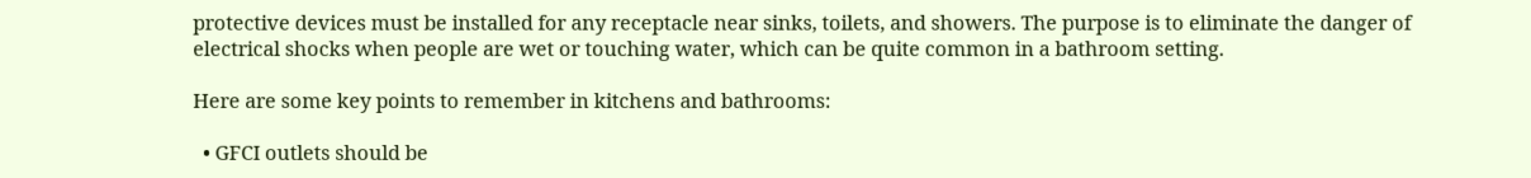protective devices must be installed for any receptacle near sinks, toilets, and showers. The purpose is to eliminate the danger of electrical shocks when people are wet or touching water, which can be quite common in a bathroom setting.

Here are some key points to remember in kitchens and bathrooms:

  • GFCI outlets should be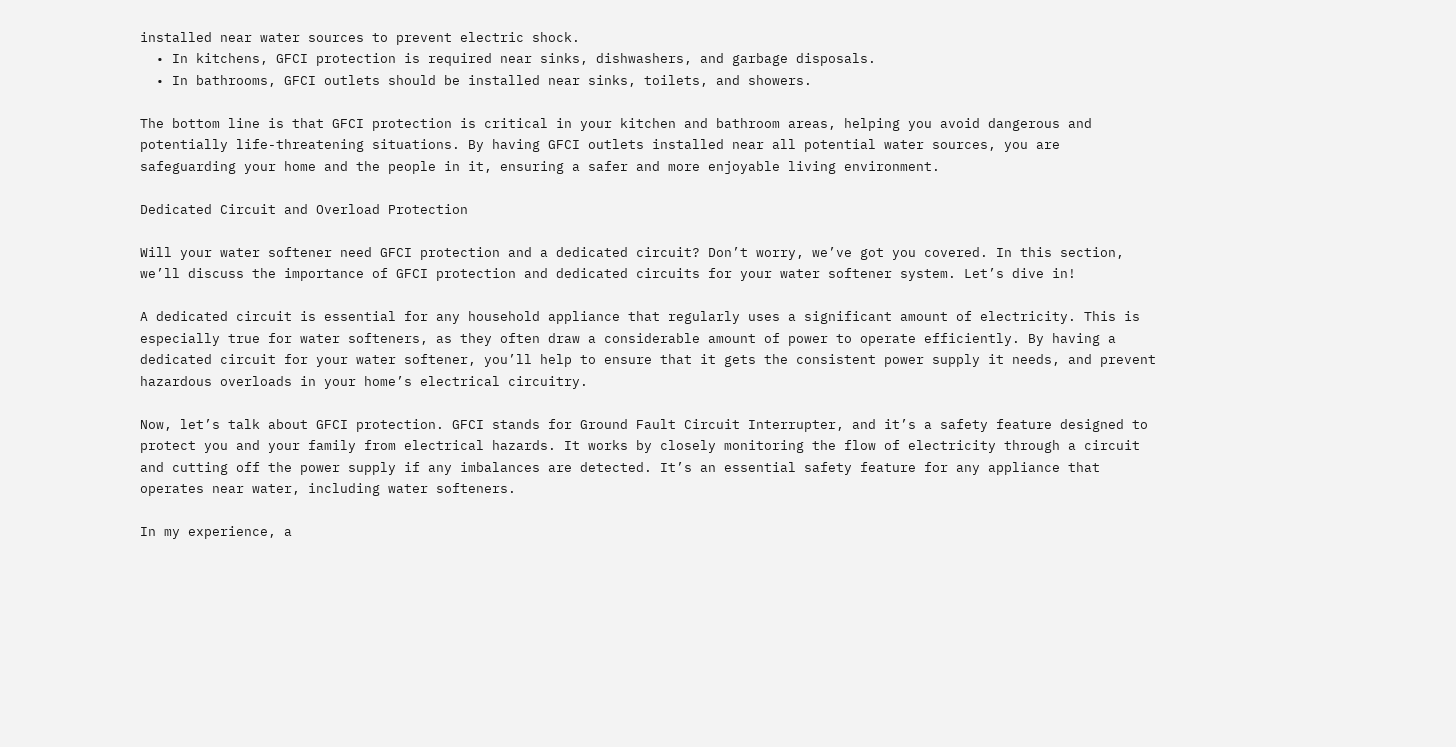installed near water sources to prevent electric shock.
  • In kitchens, GFCI protection is required near sinks, dishwashers, and garbage disposals.
  • In bathrooms, GFCI outlets should be installed near sinks, toilets, and showers.

The bottom line is that GFCI protection is critical in your kitchen and bathroom areas, helping you avoid dangerous and potentially life-threatening situations. By having GFCI outlets installed near all potential water sources, you are safeguarding your home and the people in it, ensuring a safer and more enjoyable living environment.

Dedicated Circuit and Overload Protection

Will your water softener need GFCI protection and a dedicated circuit? Don’t worry, we’ve got you covered. In this section, we’ll discuss the importance of GFCI protection and dedicated circuits for your water softener system. Let’s dive in!

A dedicated circuit is essential for any household appliance that regularly uses a significant amount of electricity. This is especially true for water softeners, as they often draw a considerable amount of power to operate efficiently. By having a dedicated circuit for your water softener, you’ll help to ensure that it gets the consistent power supply it needs, and prevent hazardous overloads in your home’s electrical circuitry.

Now, let’s talk about GFCI protection. GFCI stands for Ground Fault Circuit Interrupter, and it’s a safety feature designed to protect you and your family from electrical hazards. It works by closely monitoring the flow of electricity through a circuit and cutting off the power supply if any imbalances are detected. It’s an essential safety feature for any appliance that operates near water, including water softeners.

In my experience, a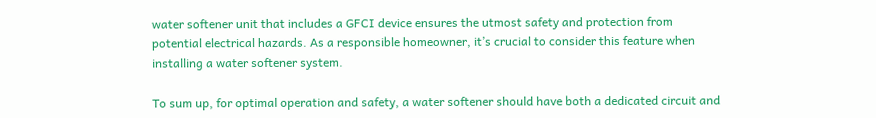water softener unit that includes a GFCI device ensures the utmost safety and protection from potential electrical hazards. As a responsible homeowner, it’s crucial to consider this feature when installing a water softener system.

To sum up, for optimal operation and safety, a water softener should have both a dedicated circuit and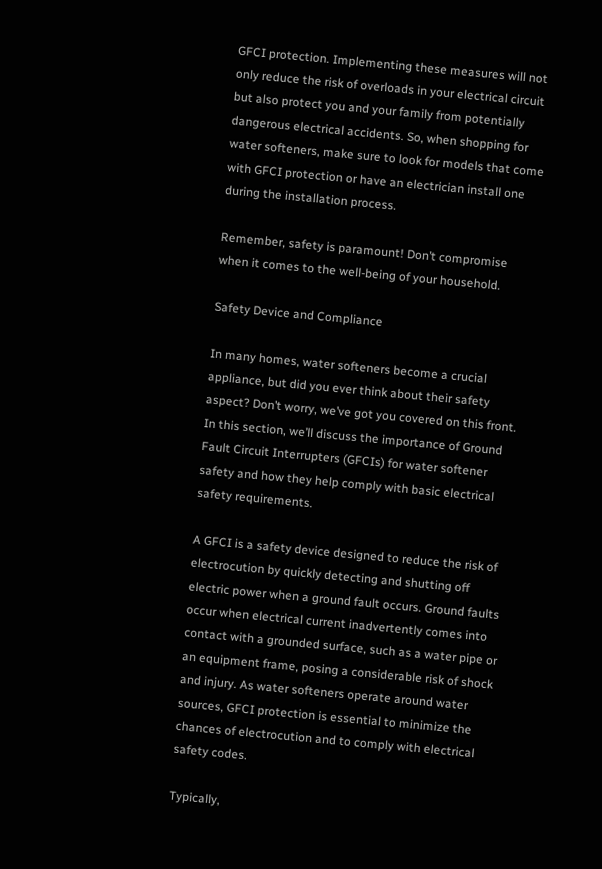GFCI protection. Implementing these measures will not only reduce the risk of overloads in your electrical circuit but also protect you and your family from potentially dangerous electrical accidents. So, when shopping for water softeners, make sure to look for models that come with GFCI protection or have an electrician install one during the installation process.

Remember, safety is paramount! Don’t compromise when it comes to the well-being of your household.

Safety Device and Compliance

In many homes, water softeners become a crucial appliance, but did you ever think about their safety aspect? Don’t worry, we’ve got you covered on this front. In this section, we’ll discuss the importance of Ground Fault Circuit Interrupters (GFCIs) for water softener safety and how they help comply with basic electrical safety requirements.

A GFCI is a safety device designed to reduce the risk of electrocution by quickly detecting and shutting off electric power when a ground fault occurs. Ground faults occur when electrical current inadvertently comes into contact with a grounded surface, such as a water pipe or an equipment frame, posing a considerable risk of shock and injury. As water softeners operate around water sources, GFCI protection is essential to minimize the chances of electrocution and to comply with electrical safety codes.

Typically,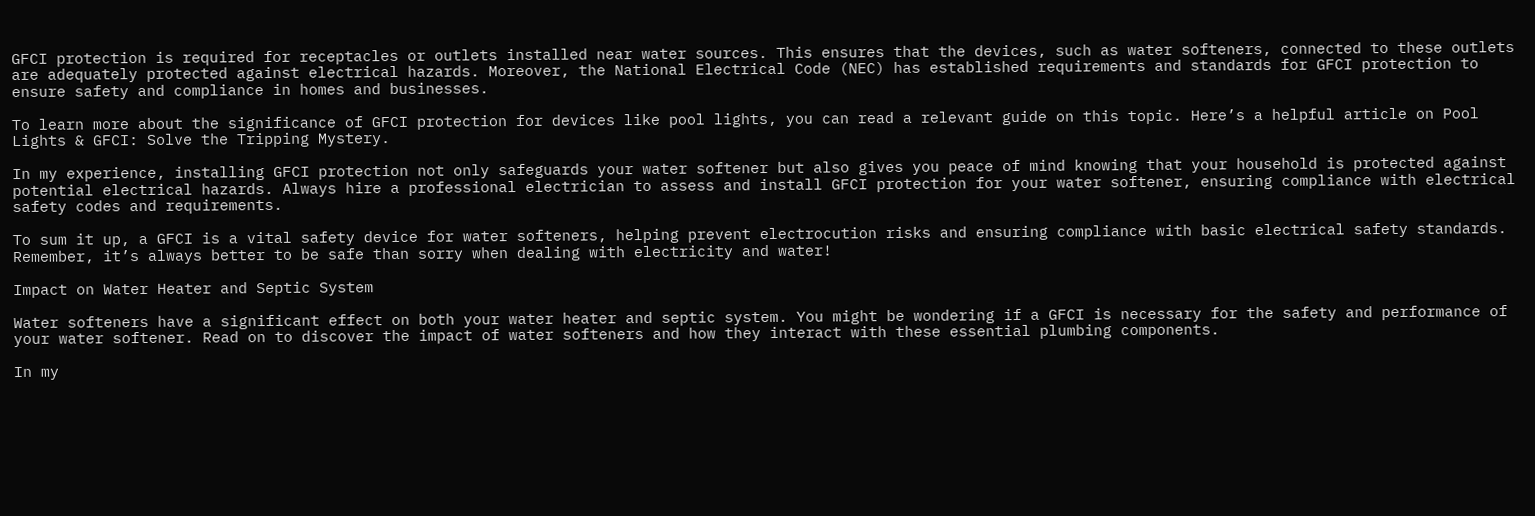GFCI protection is required for receptacles or outlets installed near water sources. This ensures that the devices, such as water softeners, connected to these outlets are adequately protected against electrical hazards. Moreover, the National Electrical Code (NEC) has established requirements and standards for GFCI protection to ensure safety and compliance in homes and businesses.

To learn more about the significance of GFCI protection for devices like pool lights, you can read a relevant guide on this topic. Here’s a helpful article on Pool Lights & GFCI: Solve the Tripping Mystery.

In my experience, installing GFCI protection not only safeguards your water softener but also gives you peace of mind knowing that your household is protected against potential electrical hazards. Always hire a professional electrician to assess and install GFCI protection for your water softener, ensuring compliance with electrical safety codes and requirements.

To sum it up, a GFCI is a vital safety device for water softeners, helping prevent electrocution risks and ensuring compliance with basic electrical safety standards. Remember, it’s always better to be safe than sorry when dealing with electricity and water!

Impact on Water Heater and Septic System

Water softeners have a significant effect on both your water heater and septic system. You might be wondering if a GFCI is necessary for the safety and performance of your water softener. Read on to discover the impact of water softeners and how they interact with these essential plumbing components.

In my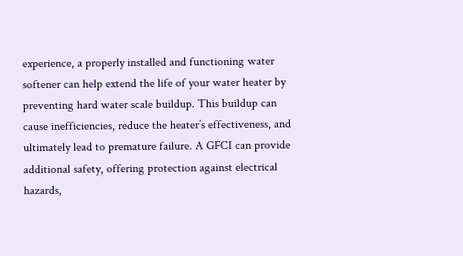experience, a properly installed and functioning water softener can help extend the life of your water heater by preventing hard water scale buildup. This buildup can cause inefficiencies, reduce the heater’s effectiveness, and ultimately lead to premature failure. A GFCI can provide additional safety, offering protection against electrical hazards,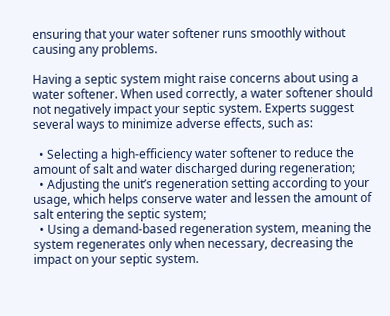ensuring that your water softener runs smoothly without causing any problems.

Having a septic system might raise concerns about using a water softener. When used correctly, a water softener should not negatively impact your septic system. Experts suggest several ways to minimize adverse effects, such as:

  • Selecting a high-efficiency water softener to reduce the amount of salt and water discharged during regeneration;
  • Adjusting the unit’s regeneration setting according to your usage, which helps conserve water and lessen the amount of salt entering the septic system;
  • Using a demand-based regeneration system, meaning the system regenerates only when necessary, decreasing the impact on your septic system.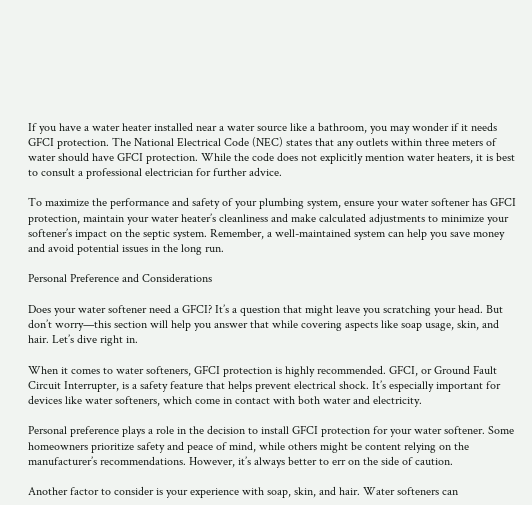If you have a water heater installed near a water source like a bathroom, you may wonder if it needs GFCI protection. The National Electrical Code (NEC) states that any outlets within three meters of water should have GFCI protection. While the code does not explicitly mention water heaters, it is best to consult a professional electrician for further advice.

To maximize the performance and safety of your plumbing system, ensure your water softener has GFCI protection, maintain your water heater’s cleanliness and make calculated adjustments to minimize your softener’s impact on the septic system. Remember, a well-maintained system can help you save money and avoid potential issues in the long run.

Personal Preference and Considerations

Does your water softener need a GFCI? It’s a question that might leave you scratching your head. But don’t worry—this section will help you answer that while covering aspects like soap usage, skin, and hair. Let’s dive right in.

When it comes to water softeners, GFCI protection is highly recommended. GFCI, or Ground Fault Circuit Interrupter, is a safety feature that helps prevent electrical shock. It’s especially important for devices like water softeners, which come in contact with both water and electricity.

Personal preference plays a role in the decision to install GFCI protection for your water softener. Some homeowners prioritize safety and peace of mind, while others might be content relying on the manufacturer’s recommendations. However, it’s always better to err on the side of caution.

Another factor to consider is your experience with soap, skin, and hair. Water softeners can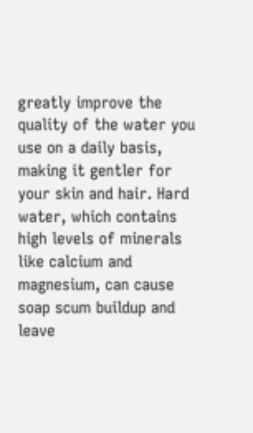greatly improve the quality of the water you use on a daily basis, making it gentler for your skin and hair. Hard water, which contains high levels of minerals like calcium and magnesium, can cause soap scum buildup and leave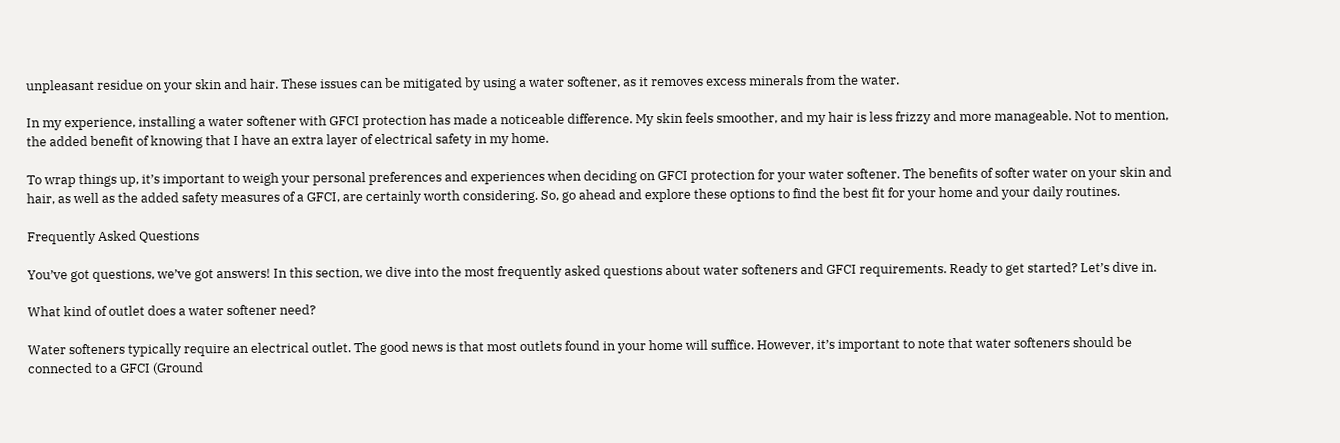unpleasant residue on your skin and hair. These issues can be mitigated by using a water softener, as it removes excess minerals from the water.

In my experience, installing a water softener with GFCI protection has made a noticeable difference. My skin feels smoother, and my hair is less frizzy and more manageable. Not to mention, the added benefit of knowing that I have an extra layer of electrical safety in my home.

To wrap things up, it’s important to weigh your personal preferences and experiences when deciding on GFCI protection for your water softener. The benefits of softer water on your skin and hair, as well as the added safety measures of a GFCI, are certainly worth considering. So, go ahead and explore these options to find the best fit for your home and your daily routines.

Frequently Asked Questions

You’ve got questions, we’ve got answers! In this section, we dive into the most frequently asked questions about water softeners and GFCI requirements. Ready to get started? Let’s dive in.

What kind of outlet does a water softener need?

Water softeners typically require an electrical outlet. The good news is that most outlets found in your home will suffice. However, it’s important to note that water softeners should be connected to a GFCI (Ground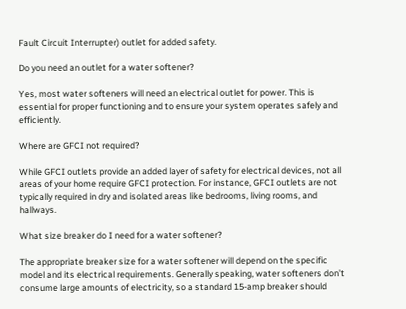Fault Circuit Interrupter) outlet for added safety.

Do you need an outlet for a water softener?

Yes, most water softeners will need an electrical outlet for power. This is essential for proper functioning and to ensure your system operates safely and efficiently.

Where are GFCI not required?

While GFCI outlets provide an added layer of safety for electrical devices, not all areas of your home require GFCI protection. For instance, GFCI outlets are not typically required in dry and isolated areas like bedrooms, living rooms, and hallways.

What size breaker do I need for a water softener?

The appropriate breaker size for a water softener will depend on the specific model and its electrical requirements. Generally speaking, water softeners don’t consume large amounts of electricity, so a standard 15-amp breaker should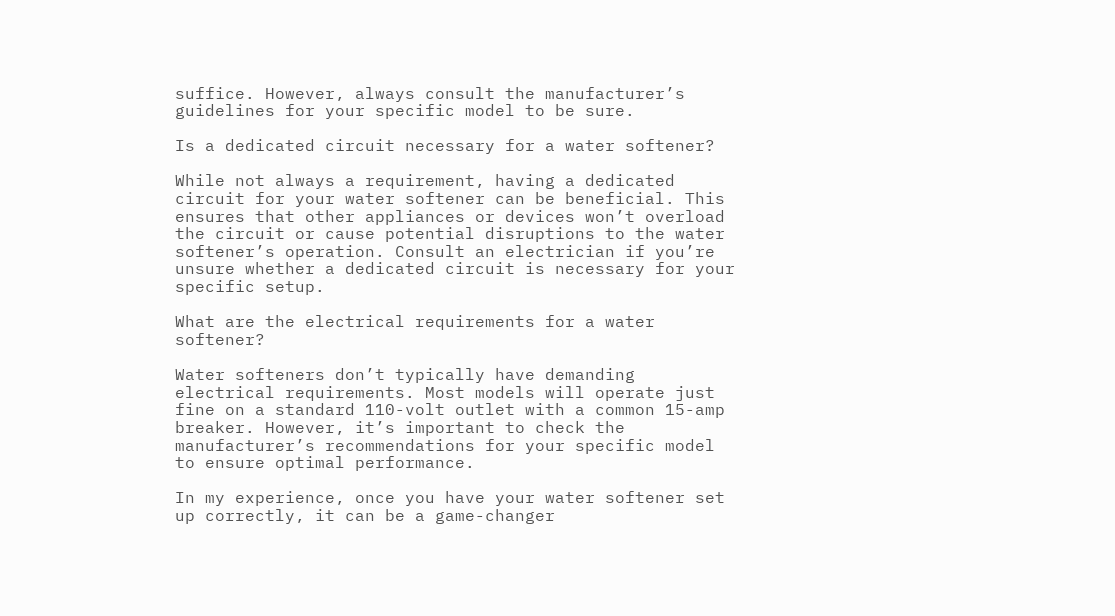suffice. However, always consult the manufacturer’s guidelines for your specific model to be sure.

Is a dedicated circuit necessary for a water softener?

While not always a requirement, having a dedicated circuit for your water softener can be beneficial. This ensures that other appliances or devices won’t overload the circuit or cause potential disruptions to the water softener’s operation. Consult an electrician if you’re unsure whether a dedicated circuit is necessary for your specific setup.

What are the electrical requirements for a water softener?

Water softeners don’t typically have demanding electrical requirements. Most models will operate just fine on a standard 110-volt outlet with a common 15-amp breaker. However, it’s important to check the manufacturer’s recommendations for your specific model to ensure optimal performance.

In my experience, once you have your water softener set up correctly, it can be a game-changer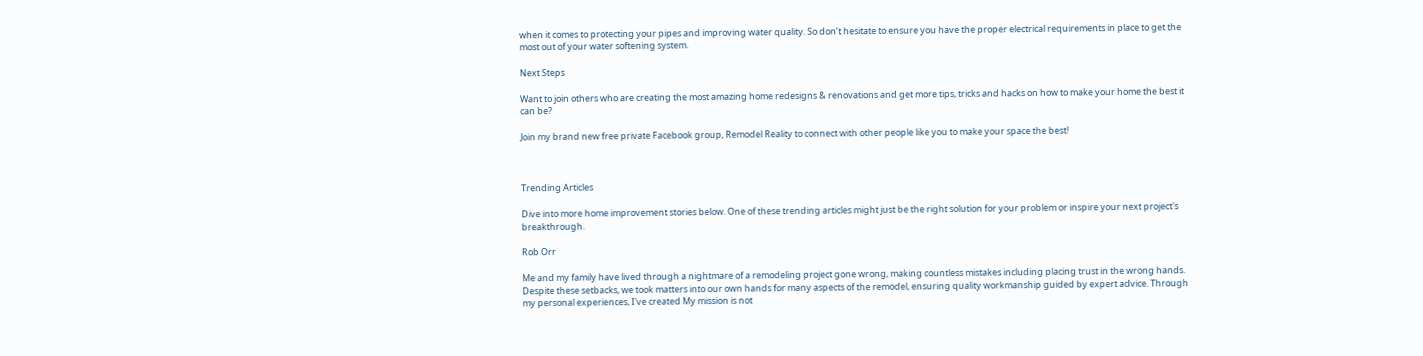when it comes to protecting your pipes and improving water quality. So don’t hesitate to ensure you have the proper electrical requirements in place to get the most out of your water softening system.

Next Steps

Want to join others who are creating the most amazing home redesigns & renovations and get more tips, tricks and hacks on how to make your home the best it can be?

Join my brand new free private Facebook group, Remodel Reality to connect with other people like you to make your space the best!



Trending Articles

Dive into more home improvement stories below. One of these trending articles might just be the right solution for your problem or inspire your next project's breakthrough.

Rob Orr

Me and my family have lived through a nightmare of a remodeling project gone wrong, making countless mistakes including placing trust in the wrong hands. Despite these setbacks, we took matters into our own hands for many aspects of the remodel, ensuring quality workmanship guided by expert advice. Through my personal experiences, I've created My mission is not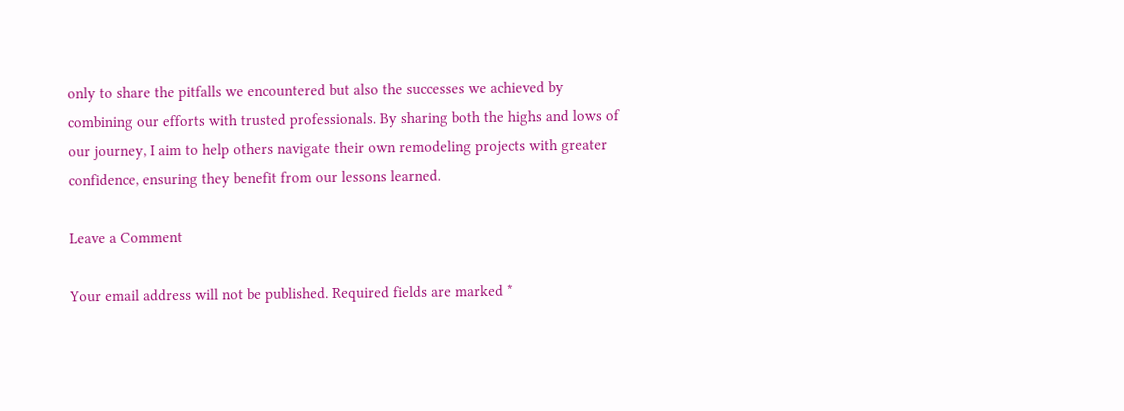only to share the pitfalls we encountered but also the successes we achieved by combining our efforts with trusted professionals. By sharing both the highs and lows of our journey, I aim to help others navigate their own remodeling projects with greater confidence, ensuring they benefit from our lessons learned.

Leave a Comment

Your email address will not be published. Required fields are marked *